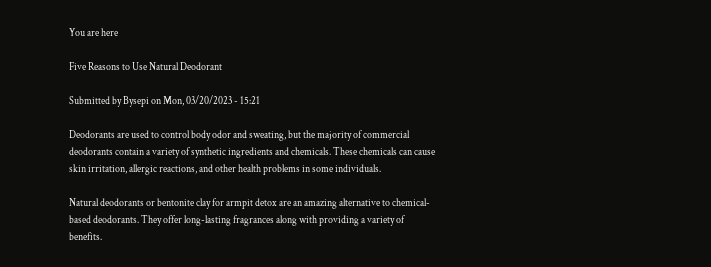You are here

Five Reasons to Use Natural Deodorant

Submitted by Bysepi on Mon, 03/20/2023 - 15:21

Deodorants are used to control body odor and sweating, but the majority of commercial deodorants contain a variety of synthetic ingredients and chemicals. These chemicals can cause skin irritation, allergic reactions, and other health problems in some individuals.

Natural deodorants or bentonite clay for armpit detox are an amazing alternative to chemical-based deodorants. They offer long-lasting fragrances along with providing a variety of benefits.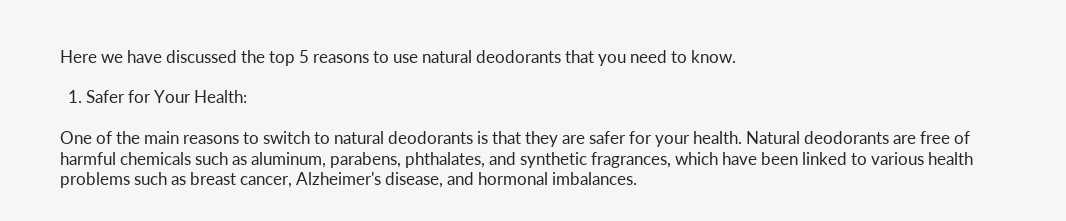Here we have discussed the top 5 reasons to use natural deodorants that you need to know.

  1. Safer for Your Health:

One of the main reasons to switch to natural deodorants is that they are safer for your health. Natural deodorants are free of harmful chemicals such as aluminum, parabens, phthalates, and synthetic fragrances, which have been linked to various health problems such as breast cancer, Alzheimer's disease, and hormonal imbalances.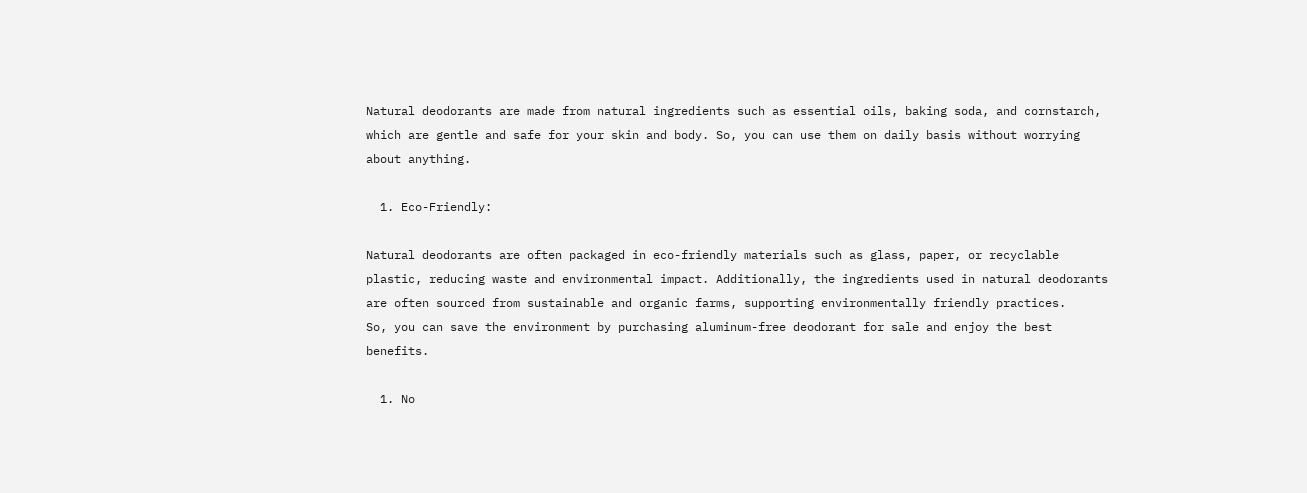Natural deodorants are made from natural ingredients such as essential oils, baking soda, and cornstarch, which are gentle and safe for your skin and body. So, you can use them on daily basis without worrying about anything.

  1. Eco-Friendly:

Natural deodorants are often packaged in eco-friendly materials such as glass, paper, or recyclable plastic, reducing waste and environmental impact. Additionally, the ingredients used in natural deodorants are often sourced from sustainable and organic farms, supporting environmentally friendly practices.
So, you can save the environment by purchasing aluminum-free deodorant for sale and enjoy the best benefits.

  1. No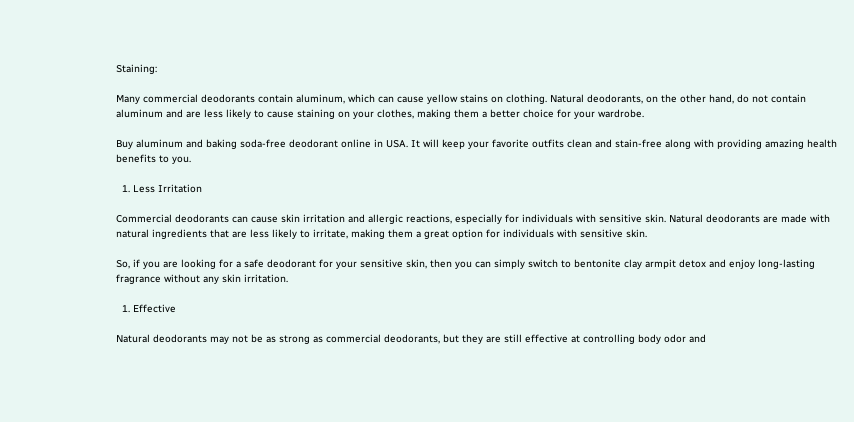Staining:

Many commercial deodorants contain aluminum, which can cause yellow stains on clothing. Natural deodorants, on the other hand, do not contain aluminum and are less likely to cause staining on your clothes, making them a better choice for your wardrobe.

Buy aluminum and baking soda-free deodorant online in USA. It will keep your favorite outfits clean and stain-free along with providing amazing health benefits to you.

  1. Less Irritation

Commercial deodorants can cause skin irritation and allergic reactions, especially for individuals with sensitive skin. Natural deodorants are made with natural ingredients that are less likely to irritate, making them a great option for individuals with sensitive skin.

So, if you are looking for a safe deodorant for your sensitive skin, then you can simply switch to bentonite clay armpit detox and enjoy long-lasting fragrance without any skin irritation.

  1. Effective

Natural deodorants may not be as strong as commercial deodorants, but they are still effective at controlling body odor and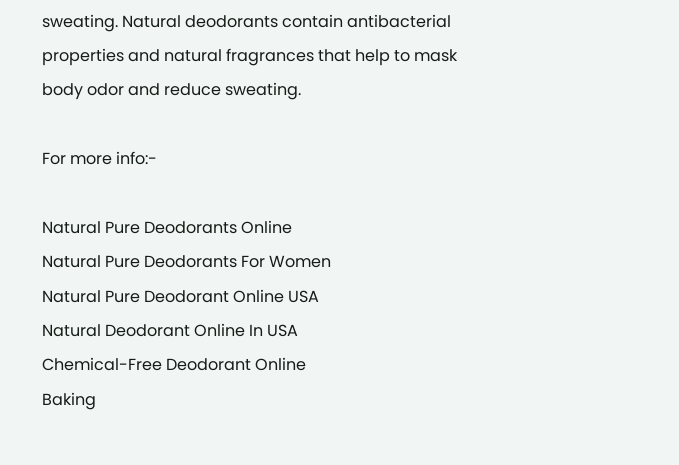sweating. Natural deodorants contain antibacterial properties and natural fragrances that help to mask body odor and reduce sweating.

For more info:-

Natural Pure Deodorants Online
Natural Pure Deodorants For Women
Natural Pure Deodorant Online USA
Natural Deodorant Online In USA
Chemical-Free Deodorant Online
Baking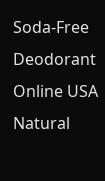Soda-Free Deodorant Online USA
Natural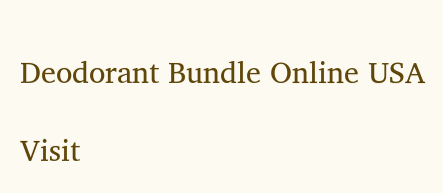Deodorant Bundle Online USA

Visit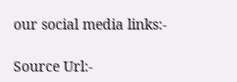our social media links:-

Source Url:-